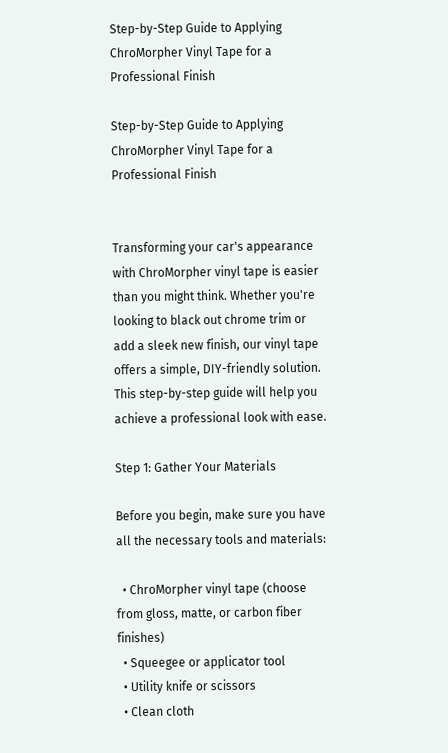Step-by-Step Guide to Applying ChroMorpher Vinyl Tape for a Professional Finish

Step-by-Step Guide to Applying ChroMorpher Vinyl Tape for a Professional Finish


Transforming your car's appearance with ChroMorpher vinyl tape is easier than you might think. Whether you're looking to black out chrome trim or add a sleek new finish, our vinyl tape offers a simple, DIY-friendly solution. This step-by-step guide will help you achieve a professional look with ease.

Step 1: Gather Your Materials

Before you begin, make sure you have all the necessary tools and materials:

  • ChroMorpher vinyl tape (choose from gloss, matte, or carbon fiber finishes)
  • Squeegee or applicator tool
  • Utility knife or scissors
  • Clean cloth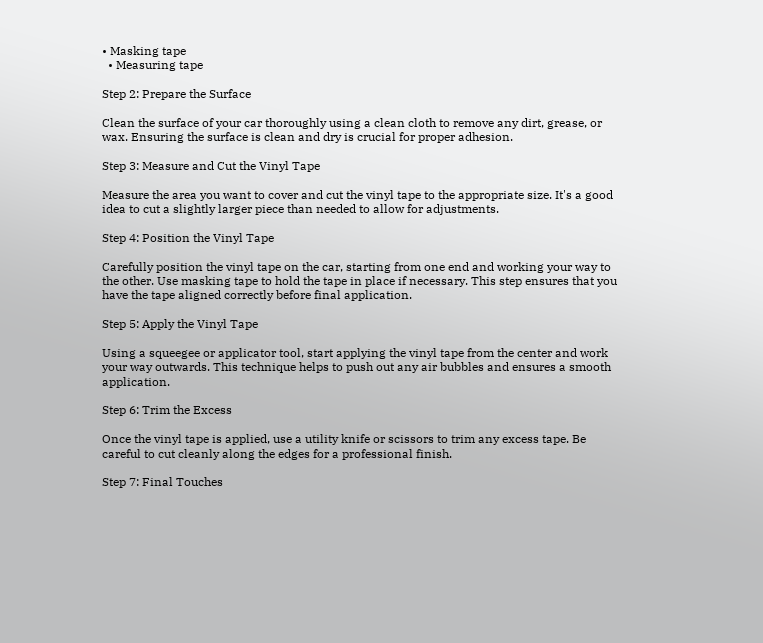• Masking tape
  • Measuring tape

Step 2: Prepare the Surface

Clean the surface of your car thoroughly using a clean cloth to remove any dirt, grease, or wax. Ensuring the surface is clean and dry is crucial for proper adhesion.

Step 3: Measure and Cut the Vinyl Tape

Measure the area you want to cover and cut the vinyl tape to the appropriate size. It's a good idea to cut a slightly larger piece than needed to allow for adjustments.

Step 4: Position the Vinyl Tape

Carefully position the vinyl tape on the car, starting from one end and working your way to the other. Use masking tape to hold the tape in place if necessary. This step ensures that you have the tape aligned correctly before final application.

Step 5: Apply the Vinyl Tape

Using a squeegee or applicator tool, start applying the vinyl tape from the center and work your way outwards. This technique helps to push out any air bubbles and ensures a smooth application.

Step 6: Trim the Excess

Once the vinyl tape is applied, use a utility knife or scissors to trim any excess tape. Be careful to cut cleanly along the edges for a professional finish.

Step 7: Final Touches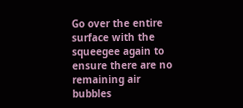Go over the entire surface with the squeegee again to ensure there are no remaining air bubbles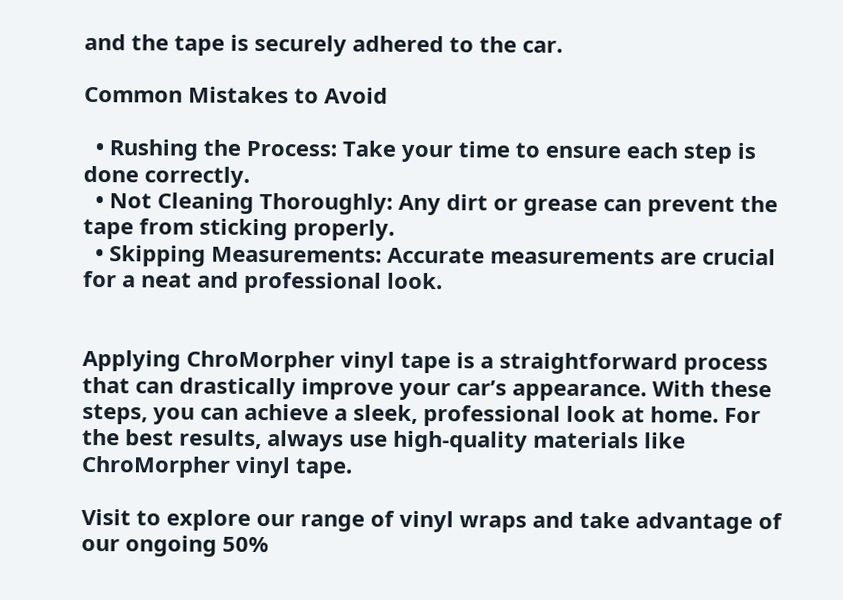and the tape is securely adhered to the car.

Common Mistakes to Avoid

  • Rushing the Process: Take your time to ensure each step is done correctly.
  • Not Cleaning Thoroughly: Any dirt or grease can prevent the tape from sticking properly.
  • Skipping Measurements: Accurate measurements are crucial for a neat and professional look.


Applying ChroMorpher vinyl tape is a straightforward process that can drastically improve your car’s appearance. With these steps, you can achieve a sleek, professional look at home. For the best results, always use high-quality materials like ChroMorpher vinyl tape.

Visit to explore our range of vinyl wraps and take advantage of our ongoing 50%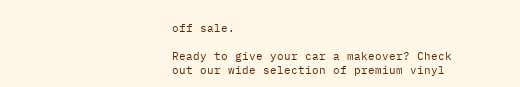off sale.

Ready to give your car a makeover? Check out our wide selection of premium vinyl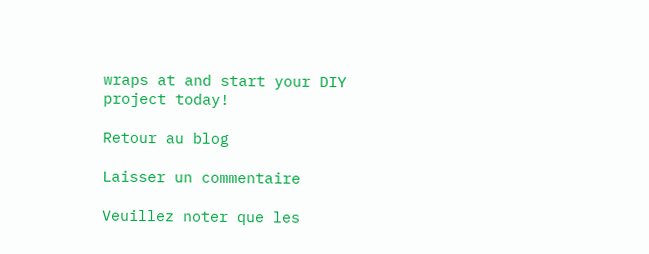wraps at and start your DIY project today!

Retour au blog

Laisser un commentaire

Veuillez noter que les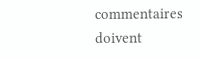commentaires doivent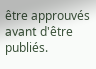être approuvés avant d'être publiés.